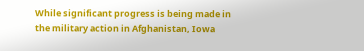While significant progress is being made in the military action in Afghanistan, Iowa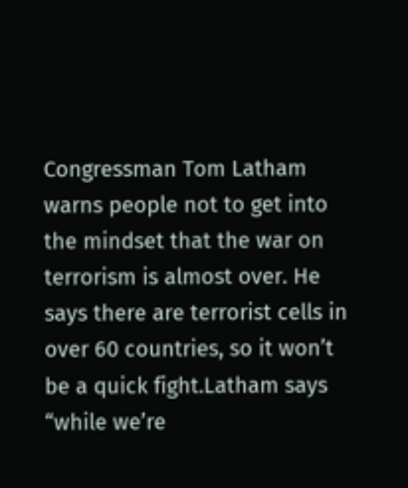Congressman Tom Latham warns people not to get into the mindset that the war on terrorism is almost over. He says there are terrorist cells in over 60 countries, so it won’t be a quick fight.Latham says “while we’re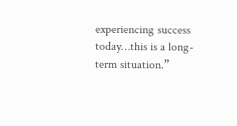experiencing success today…this is a long-term situation.”